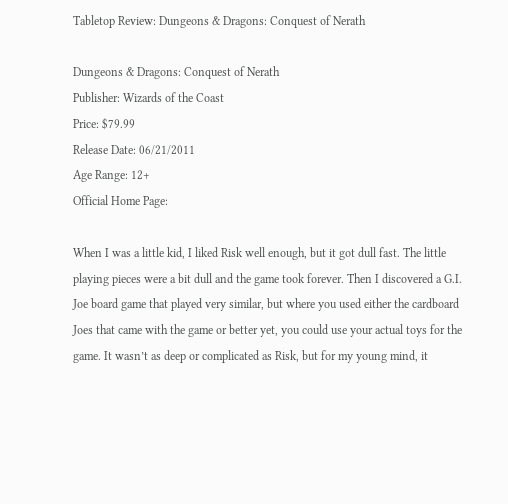Tabletop Review: Dungeons & Dragons: Conquest of Nerath

Dungeons & Dragons: Conquest of Nerath
Publisher: Wizards of the Coast
Price: $79.99
Release Date: 06/21/2011
Age Range: 12+
Official Home Page:

When I was a little kid, I liked Risk well enough, but it got dull fast. The little playing pieces were a bit dull and the game took forever. Then I discovered a G.I. Joe board game that played very similar, but where you used either the cardboard Joes that came with the game or better yet, you could use your actual toys for the game. It wasn’t as deep or complicated as Risk, but for my young mind, it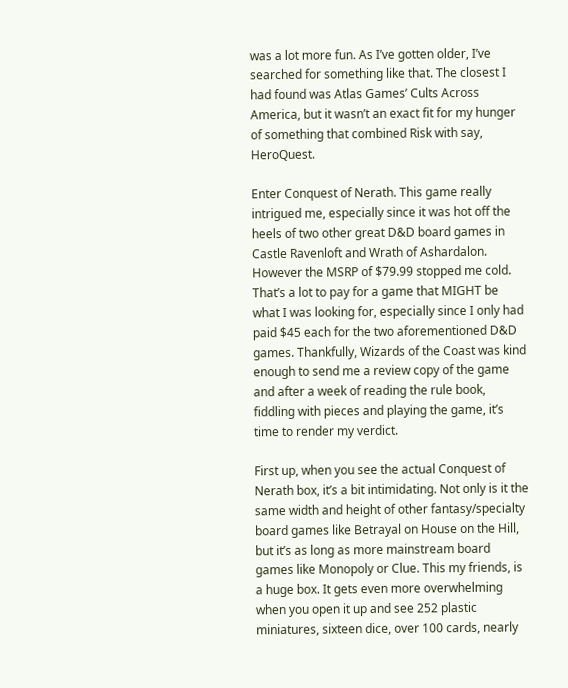was a lot more fun. As I’ve gotten older, I’ve searched for something like that. The closest I had found was Atlas Games’ Cults Across America, but it wasn’t an exact fit for my hunger of something that combined Risk with say, HeroQuest.

Enter Conquest of Nerath. This game really intrigued me, especially since it was hot off the heels of two other great D&D board games in Castle Ravenloft and Wrath of Ashardalon. However the MSRP of $79.99 stopped me cold. That’s a lot to pay for a game that MIGHT be what I was looking for, especially since I only had paid $45 each for the two aforementioned D&D games. Thankfully, Wizards of the Coast was kind enough to send me a review copy of the game and after a week of reading the rule book, fiddling with pieces and playing the game, it’s time to render my verdict.

First up, when you see the actual Conquest of Nerath box, it’s a bit intimidating. Not only is it the same width and height of other fantasy/specialty board games like Betrayal on House on the Hill, but it’s as long as more mainstream board games like Monopoly or Clue. This my friends, is a huge box. It gets even more overwhelming when you open it up and see 252 plastic miniatures, sixteen dice, over 100 cards, nearly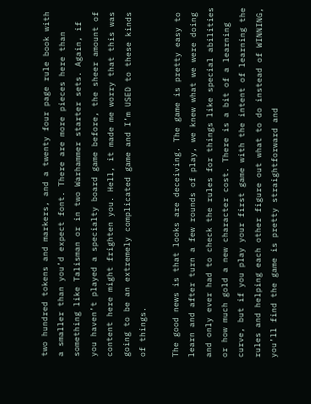two hundred tokens and markers, and a twenty four page rule book with a smaller than you’d expect font. There are more pieces here than something like Talisman or in two Warhammer starter sets. Again, if you haven’t played a specialty board game before, the sheer amount of content here might frighten you. Hell, it made me worry that this was going to be an extremely complicated game and I’m USED to these kinds of things.

The good news is that looks are deceiving. The game is pretty easy to learn and after turn a few rounds of play, we knew what we were doing and only ever had to check the rules for things like special abilities or how much gold a new character cost. There is a bit of a learning curve, but if you play your first game with the intent of learning the rules and helping each other figure out what to do instead of WINNING, you’ll find the game is pretty straightforward and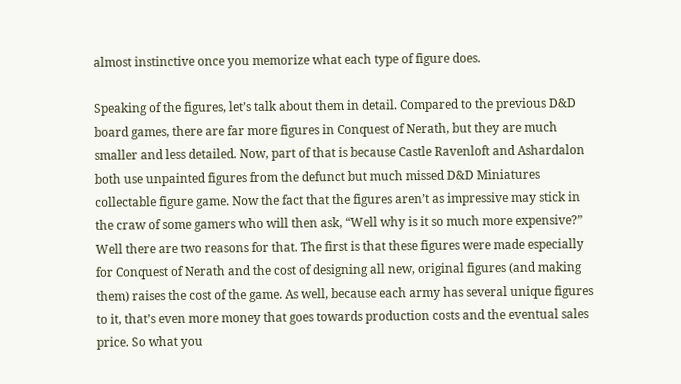almost instinctive once you memorize what each type of figure does.

Speaking of the figures, let’s talk about them in detail. Compared to the previous D&D board games, there are far more figures in Conquest of Nerath, but they are much smaller and less detailed. Now, part of that is because Castle Ravenloft and Ashardalon both use unpainted figures from the defunct but much missed D&D Miniatures collectable figure game. Now the fact that the figures aren’t as impressive may stick in the craw of some gamers who will then ask, “Well why is it so much more expensive?” Well there are two reasons for that. The first is that these figures were made especially for Conquest of Nerath and the cost of designing all new, original figures (and making them) raises the cost of the game. As well, because each army has several unique figures to it, that’s even more money that goes towards production costs and the eventual sales price. So what you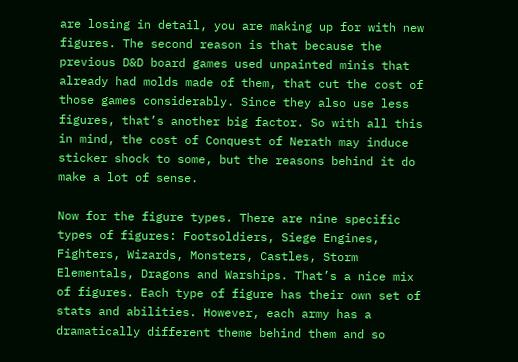are losing in detail, you are making up for with new figures. The second reason is that because the previous D&D board games used unpainted minis that already had molds made of them, that cut the cost of those games considerably. Since they also use less figures, that’s another big factor. So with all this in mind, the cost of Conquest of Nerath may induce sticker shock to some, but the reasons behind it do make a lot of sense.

Now for the figure types. There are nine specific types of figures: Footsoldiers, Siege Engines, Fighters, Wizards, Monsters, Castles, Storm Elementals, Dragons and Warships. That’s a nice mix of figures. Each type of figure has their own set of stats and abilities. However, each army has a dramatically different theme behind them and so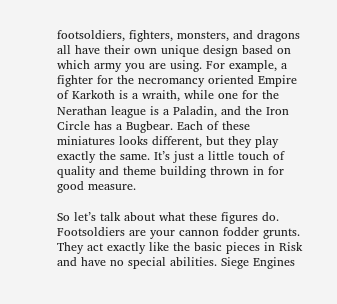footsoldiers, fighters, monsters, and dragons all have their own unique design based on which army you are using. For example, a fighter for the necromancy oriented Empire of Karkoth is a wraith, while one for the Nerathan league is a Paladin, and the Iron Circle has a Bugbear. Each of these miniatures looks different, but they play exactly the same. It’s just a little touch of quality and theme building thrown in for good measure.

So let’s talk about what these figures do. Footsoldiers are your cannon fodder grunts. They act exactly like the basic pieces in Risk and have no special abilities. Siege Engines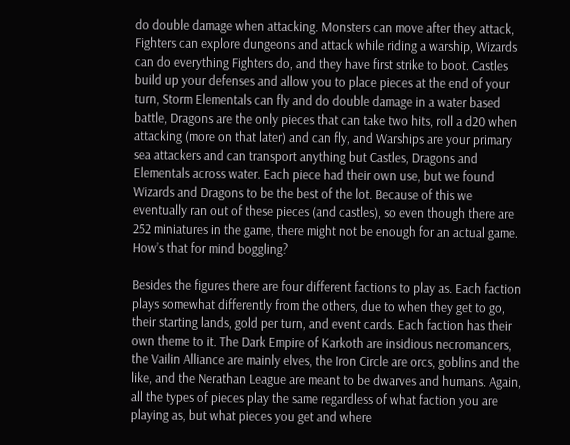do double damage when attacking. Monsters can move after they attack, Fighters can explore dungeons and attack while riding a warship, Wizards can do everything Fighters do, and they have first strike to boot. Castles build up your defenses and allow you to place pieces at the end of your turn, Storm Elementals can fly and do double damage in a water based battle, Dragons are the only pieces that can take two hits, roll a d20 when attacking (more on that later) and can fly, and Warships are your primary sea attackers and can transport anything but Castles, Dragons and Elementals across water. Each piece had their own use, but we found Wizards and Dragons to be the best of the lot. Because of this we eventually ran out of these pieces (and castles), so even though there are 252 miniatures in the game, there might not be enough for an actual game. How’s that for mind boggling?

Besides the figures there are four different factions to play as. Each faction plays somewhat differently from the others, due to when they get to go, their starting lands, gold per turn, and event cards. Each faction has their own theme to it. The Dark Empire of Karkoth are insidious necromancers, the Vailin Alliance are mainly elves, the Iron Circle are orcs, goblins and the like, and the Nerathan League are meant to be dwarves and humans. Again, all the types of pieces play the same regardless of what faction you are playing as, but what pieces you get and where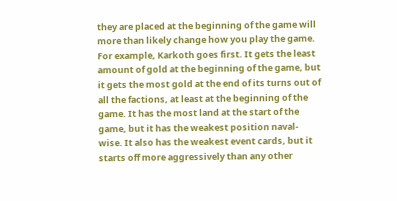they are placed at the beginning of the game will more than likely change how you play the game. For example, Karkoth goes first. It gets the least amount of gold at the beginning of the game, but it gets the most gold at the end of its turns out of all the factions, at least at the beginning of the game. It has the most land at the start of the game, but it has the weakest position naval-wise. It also has the weakest event cards, but it starts off more aggressively than any other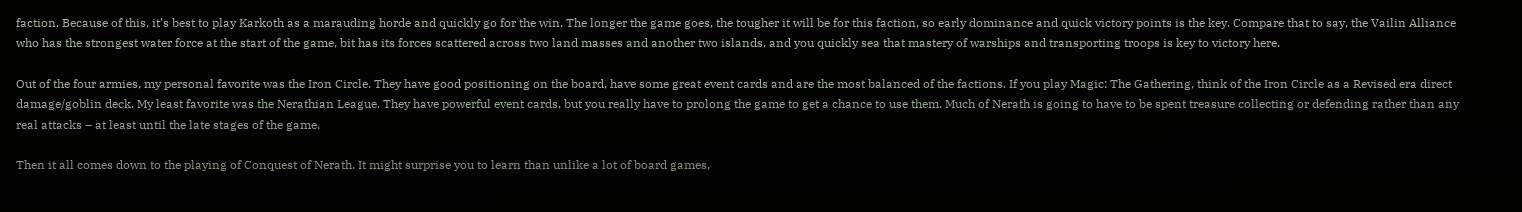faction. Because of this, it’s best to play Karkoth as a marauding horde and quickly go for the win. The longer the game goes, the tougher it will be for this faction, so early dominance and quick victory points is the key. Compare that to say, the Vailin Alliance who has the strongest water force at the start of the game, bit has its forces scattered across two land masses and another two islands, and you quickly sea that mastery of warships and transporting troops is key to victory here.

Out of the four armies, my personal favorite was the Iron Circle. They have good positioning on the board, have some great event cards and are the most balanced of the factions. If you play Magic: The Gathering, think of the Iron Circle as a Revised era direct damage/goblin deck. My least favorite was the Nerathian League. They have powerful event cards, but you really have to prolong the game to get a chance to use them. Much of Nerath is going to have to be spent treasure collecting or defending rather than any real attacks – at least until the late stages of the game.

Then it all comes down to the playing of Conquest of Nerath. It might surprise you to learn than unlike a lot of board games,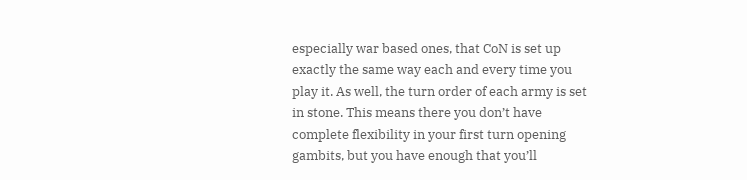especially war based ones, that CoN is set up exactly the same way each and every time you play it. As well, the turn order of each army is set in stone. This means there you don’t have complete flexibility in your first turn opening gambits, but you have enough that you’ll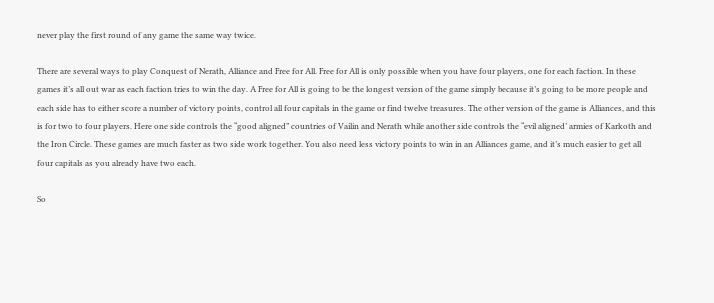never play the first round of any game the same way twice.

There are several ways to play Conquest of Nerath, Alliance and Free for All. Free for All is only possible when you have four players, one for each faction. In these games it’s all out war as each faction tries to win the day. A Free for All is going to be the longest version of the game simply because it’s going to be more people and each side has to either score a number of victory points, control all four capitals in the game or find twelve treasures. The other version of the game is Alliances, and this is for two to four players. Here one side controls the “good aligned” countries of Vailin and Nerath while another side controls the “evil aligned’ armies of Karkoth and the Iron Circle. These games are much faster as two side work together. You also need less victory points to win in an Alliances game, and it’s much easier to get all four capitals as you already have two each.

So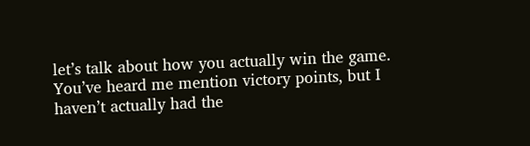let’s talk about how you actually win the game. You’ve heard me mention victory points, but I haven’t actually had the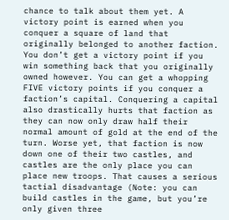chance to talk about them yet. A victory point is earned when you conquer a square of land that originally belonged to another faction. You don’t get a victory point if you win something back that you originally owned however. You can get a whopping FIVE victory points if you conquer a faction’s capital. Conquering a capital also drastically hurts that faction as they can now only draw half their normal amount of gold at the end of the turn. Worse yet, that faction is now down one of their two castles, and castles are the only place you can place new troops. That causes a serious tactial disadvantage (Note: you can build castles in the game, but you’re only given three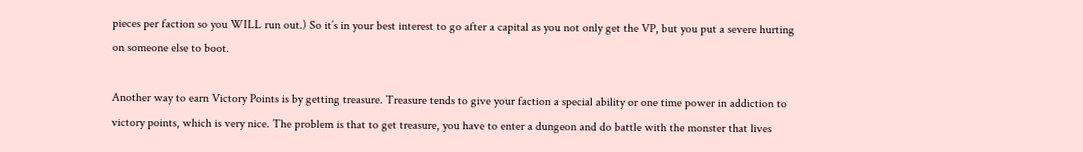pieces per faction so you WILL run out.) So it’s in your best interest to go after a capital as you not only get the VP, but you put a severe hurting on someone else to boot.

Another way to earn Victory Points is by getting treasure. Treasure tends to give your faction a special ability or one time power in addiction to victory points, which is very nice. The problem is that to get treasure, you have to enter a dungeon and do battle with the monster that lives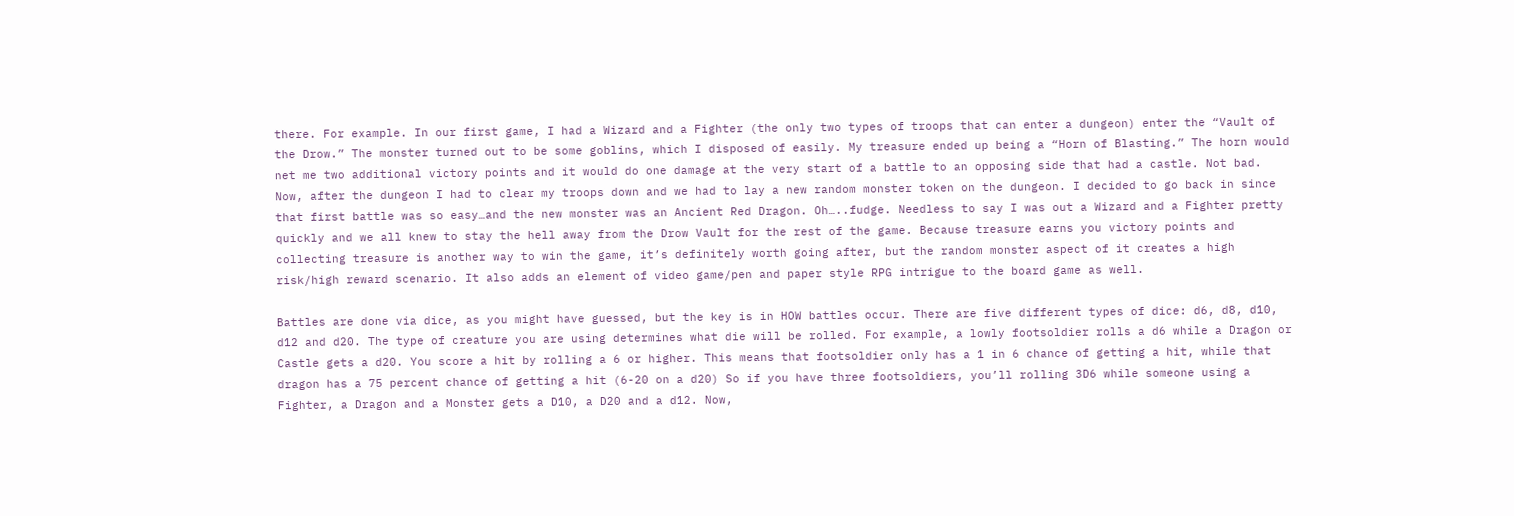there. For example. In our first game, I had a Wizard and a Fighter (the only two types of troops that can enter a dungeon) enter the “Vault of the Drow.” The monster turned out to be some goblins, which I disposed of easily. My treasure ended up being a “Horn of Blasting.” The horn would net me two additional victory points and it would do one damage at the very start of a battle to an opposing side that had a castle. Not bad. Now, after the dungeon I had to clear my troops down and we had to lay a new random monster token on the dungeon. I decided to go back in since that first battle was so easy…and the new monster was an Ancient Red Dragon. Oh…..fudge. Needless to say I was out a Wizard and a Fighter pretty quickly and we all knew to stay the hell away from the Drow Vault for the rest of the game. Because treasure earns you victory points and collecting treasure is another way to win the game, it’s definitely worth going after, but the random monster aspect of it creates a high risk/high reward scenario. It also adds an element of video game/pen and paper style RPG intrigue to the board game as well.

Battles are done via dice, as you might have guessed, but the key is in HOW battles occur. There are five different types of dice: d6, d8, d10, d12 and d20. The type of creature you are using determines what die will be rolled. For example, a lowly footsoldier rolls a d6 while a Dragon or Castle gets a d20. You score a hit by rolling a 6 or higher. This means that footsoldier only has a 1 in 6 chance of getting a hit, while that dragon has a 75 percent chance of getting a hit (6-20 on a d20) So if you have three footsoldiers, you’ll rolling 3D6 while someone using a Fighter, a Dragon and a Monster gets a D10, a D20 and a d12. Now,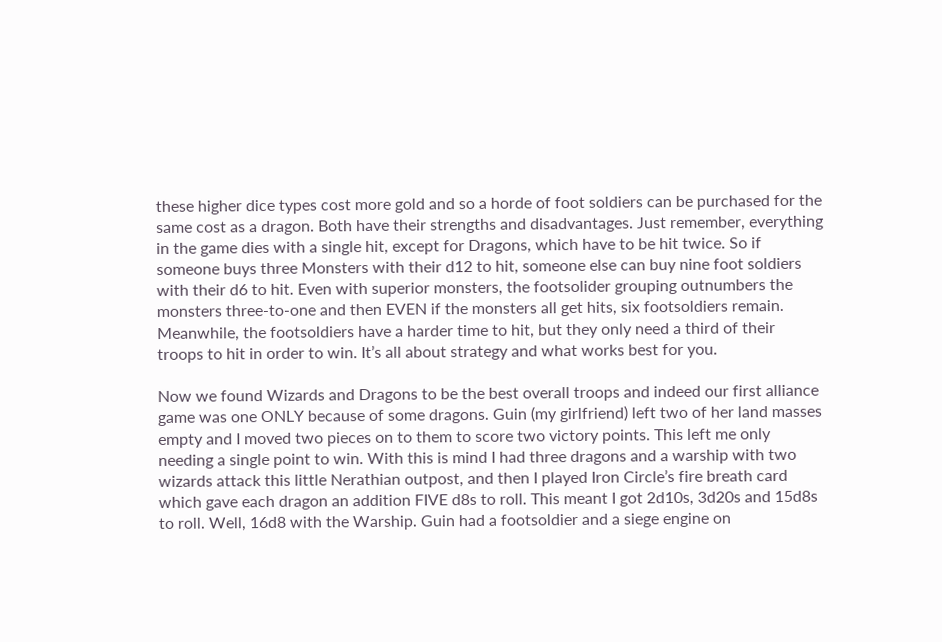these higher dice types cost more gold and so a horde of foot soldiers can be purchased for the same cost as a dragon. Both have their strengths and disadvantages. Just remember, everything in the game dies with a single hit, except for Dragons, which have to be hit twice. So if someone buys three Monsters with their d12 to hit, someone else can buy nine foot soldiers with their d6 to hit. Even with superior monsters, the footsolider grouping outnumbers the monsters three-to-one and then EVEN if the monsters all get hits, six footsoldiers remain. Meanwhile, the footsoldiers have a harder time to hit, but they only need a third of their troops to hit in order to win. It’s all about strategy and what works best for you.

Now we found Wizards and Dragons to be the best overall troops and indeed our first alliance game was one ONLY because of some dragons. Guin (my girlfriend) left two of her land masses empty and I moved two pieces on to them to score two victory points. This left me only needing a single point to win. With this is mind I had three dragons and a warship with two wizards attack this little Nerathian outpost, and then I played Iron Circle’s fire breath card which gave each dragon an addition FIVE d8s to roll. This meant I got 2d10s, 3d20s and 15d8s to roll. Well, 16d8 with the Warship. Guin had a footsoldier and a siege engine on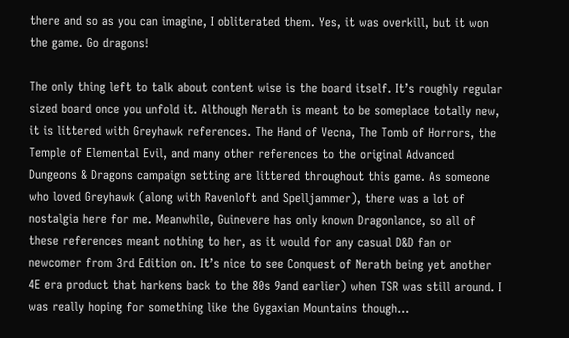there and so as you can imagine, I obliterated them. Yes, it was overkill, but it won the game. Go dragons!

The only thing left to talk about content wise is the board itself. It’s roughly regular sized board once you unfold it. Although Nerath is meant to be someplace totally new, it is littered with Greyhawk references. The Hand of Vecna, The Tomb of Horrors, the Temple of Elemental Evil, and many other references to the original Advanced Dungeons & Dragons campaign setting are littered throughout this game. As someone who loved Greyhawk (along with Ravenloft and Spelljammer), there was a lot of nostalgia here for me. Meanwhile, Guinevere has only known Dragonlance, so all of these references meant nothing to her, as it would for any casual D&D fan or newcomer from 3rd Edition on. It’s nice to see Conquest of Nerath being yet another 4E era product that harkens back to the 80s 9and earlier) when TSR was still around. I was really hoping for something like the Gygaxian Mountains though…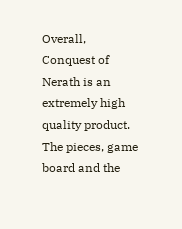Overall, Conquest of Nerath is an extremely high quality product. The pieces, game board and the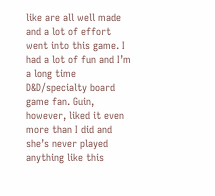like are all well made and a lot of effort went into this game. I had a lot of fun and I’m a long time D&D/specialty board game fan. Guin, however, liked it even more than I did and she’s never played anything like this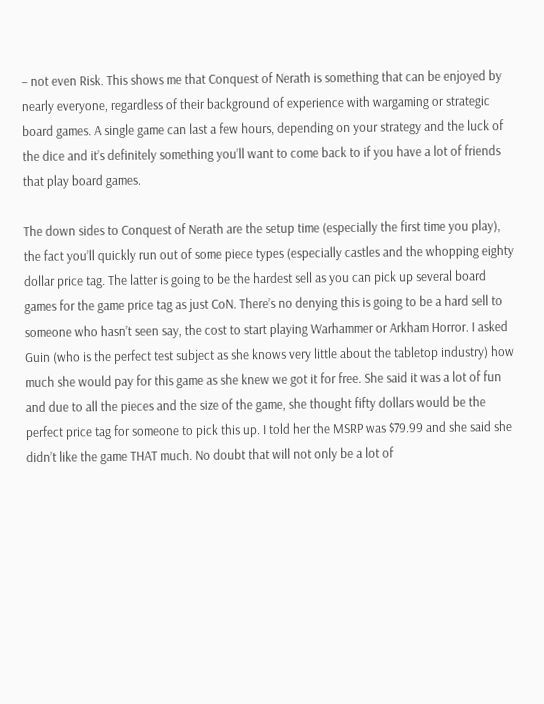– not even Risk. This shows me that Conquest of Nerath is something that can be enjoyed by nearly everyone, regardless of their background of experience with wargaming or strategic board games. A single game can last a few hours, depending on your strategy and the luck of the dice and it’s definitely something you’ll want to come back to if you have a lot of friends that play board games.

The down sides to Conquest of Nerath are the setup time (especially the first time you play), the fact you’ll quickly run out of some piece types (especially castles and the whopping eighty dollar price tag. The latter is going to be the hardest sell as you can pick up several board games for the game price tag as just CoN. There’s no denying this is going to be a hard sell to someone who hasn’t seen say, the cost to start playing Warhammer or Arkham Horror. I asked Guin (who is the perfect test subject as she knows very little about the tabletop industry) how much she would pay for this game as she knew we got it for free. She said it was a lot of fun and due to all the pieces and the size of the game, she thought fifty dollars would be the perfect price tag for someone to pick this up. I told her the MSRP was $79.99 and she said she didn’t like the game THAT much. No doubt that will not only be a lot of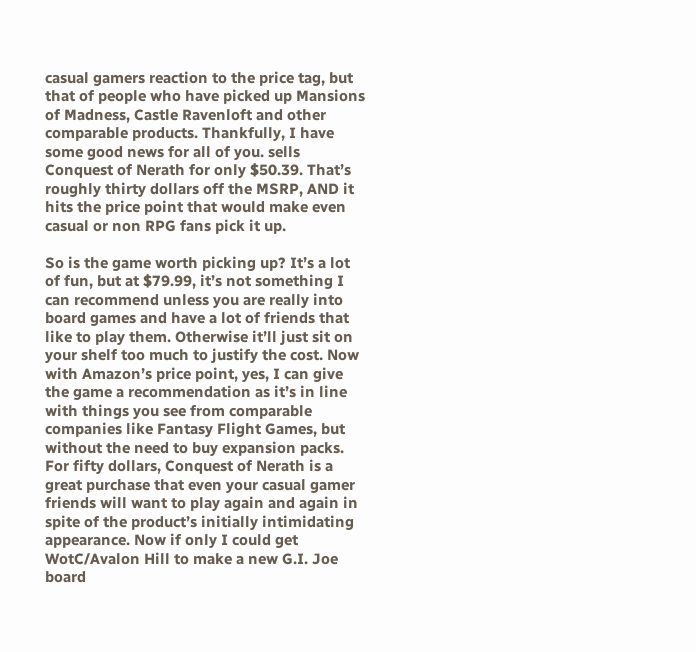casual gamers reaction to the price tag, but that of people who have picked up Mansions of Madness, Castle Ravenloft and other comparable products. Thankfully, I have some good news for all of you. sells Conquest of Nerath for only $50.39. That’s roughly thirty dollars off the MSRP, AND it hits the price point that would make even casual or non RPG fans pick it up.

So is the game worth picking up? It’s a lot of fun, but at $79.99, it’s not something I can recommend unless you are really into board games and have a lot of friends that like to play them. Otherwise it’ll just sit on your shelf too much to justify the cost. Now with Amazon’s price point, yes, I can give the game a recommendation as it’s in line with things you see from comparable companies like Fantasy Flight Games, but without the need to buy expansion packs. For fifty dollars, Conquest of Nerath is a great purchase that even your casual gamer friends will want to play again and again in spite of the product’s initially intimidating appearance. Now if only I could get WotC/Avalon Hill to make a new G.I. Joe board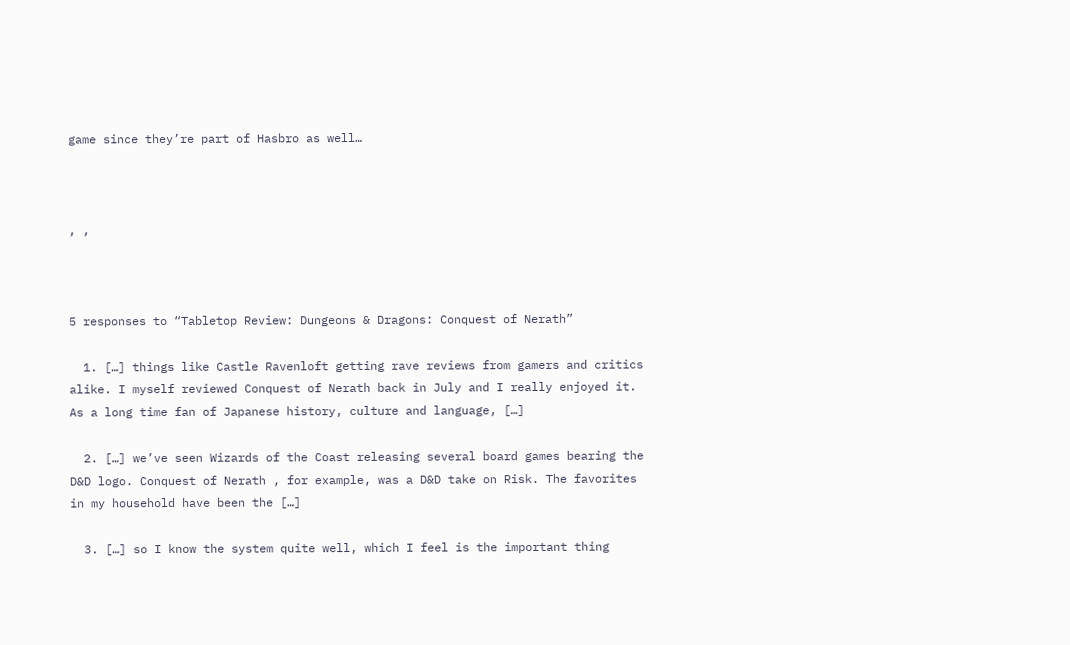game since they’re part of Hasbro as well…



, ,



5 responses to “Tabletop Review: Dungeons & Dragons: Conquest of Nerath”

  1. […] things like Castle Ravenloft getting rave reviews from gamers and critics alike. I myself reviewed Conquest of Nerath back in July and I really enjoyed it. As a long time fan of Japanese history, culture and language, […]

  2. […] we’ve seen Wizards of the Coast releasing several board games bearing the D&D logo. Conquest of Nerath , for example, was a D&D take on Risk. The favorites in my household have been the […]

  3. […] so I know the system quite well, which I feel is the important thing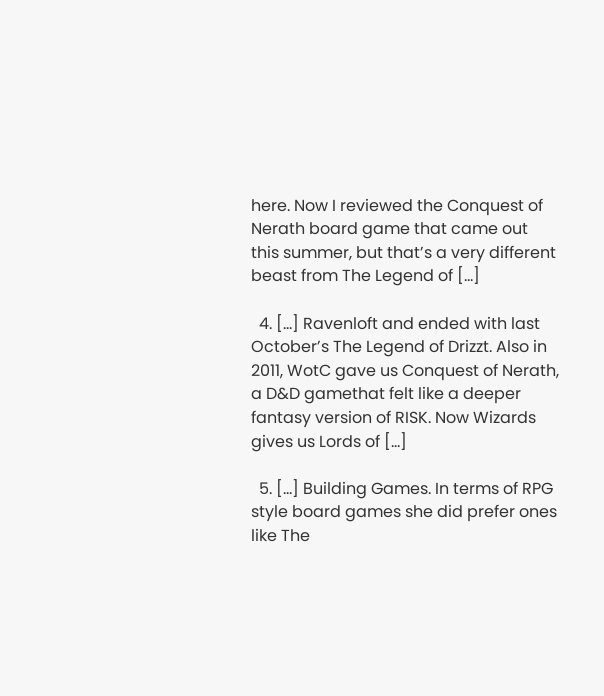here. Now I reviewed the Conquest of Nerath board game that came out this summer, but that’s a very different beast from The Legend of […]

  4. […] Ravenloft and ended with last October’s The Legend of Drizzt. Also in 2011, WotC gave us Conquest of Nerath, a D&D gamethat felt like a deeper fantasy version of RISK. Now Wizards gives us Lords of […]

  5. […] Building Games. In terms of RPG style board games she did prefer ones like The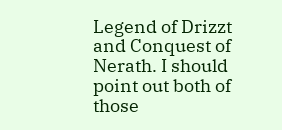Legend of Drizzt and Conquest of Nerath. I should point out both of those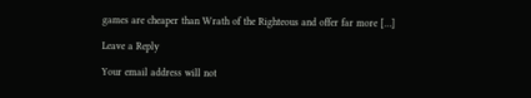games are cheaper than Wrath of the Righteous and offer far more […]

Leave a Reply

Your email address will not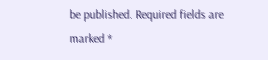be published. Required fields are marked *